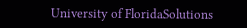University of FloridaSolutions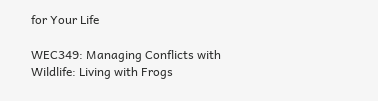for Your Life

WEC349: Managing Conflicts with Wildlife: Living with Frogs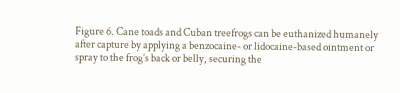Figure 6. Cane toads and Cuban treefrogs can be euthanized humanely after capture by applying a benzocaine- or lidocaine-based ointment or spray to the frog’s back or belly, securing the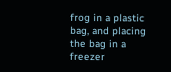frog in a plastic bag, and placing the bag in a freezer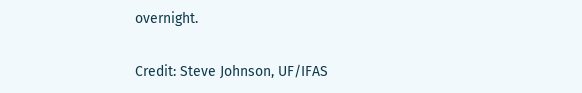overnight.

Credit: Steve Johnson, UF/IFAS